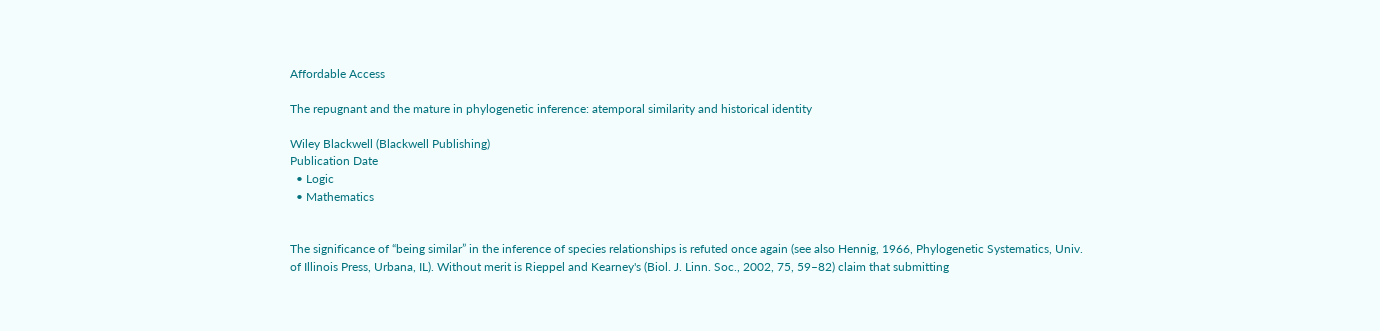Affordable Access

The repugnant and the mature in phylogenetic inference: atemporal similarity and historical identity

Wiley Blackwell (Blackwell Publishing)
Publication Date
  • Logic
  • Mathematics


The significance of “being similar” in the inference of species relationships is refuted once again (see also Hennig, 1966, Phylogenetic Systematics, Univ. of Illinois Press, Urbana, IL). Without merit is Rieppel and Kearney's (Biol. J. Linn. Soc., 2002, 75, 59–82) claim that submitting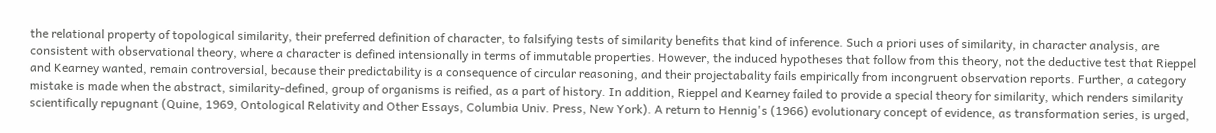the relational property of topological similarity, their preferred definition of character, to falsifying tests of similarity benefits that kind of inference. Such a priori uses of similarity, in character analysis, are consistent with observational theory, where a character is defined intensionally in terms of immutable properties. However, the induced hypotheses that follow from this theory, not the deductive test that Rieppel and Kearney wanted, remain controversial, because their predictability is a consequence of circular reasoning, and their projectabality fails empirically from incongruent observation reports. Further, a category mistake is made when the abstract, similarity-defined, group of organisms is reified, as a part of history. In addition, Rieppel and Kearney failed to provide a special theory for similarity, which renders similarity scientifically repugnant (Quine, 1969, Ontological Relativity and Other Essays, Columbia Univ. Press, New York). A return to Hennig's (1966) evolutionary concept of evidence, as transformation series, is urged,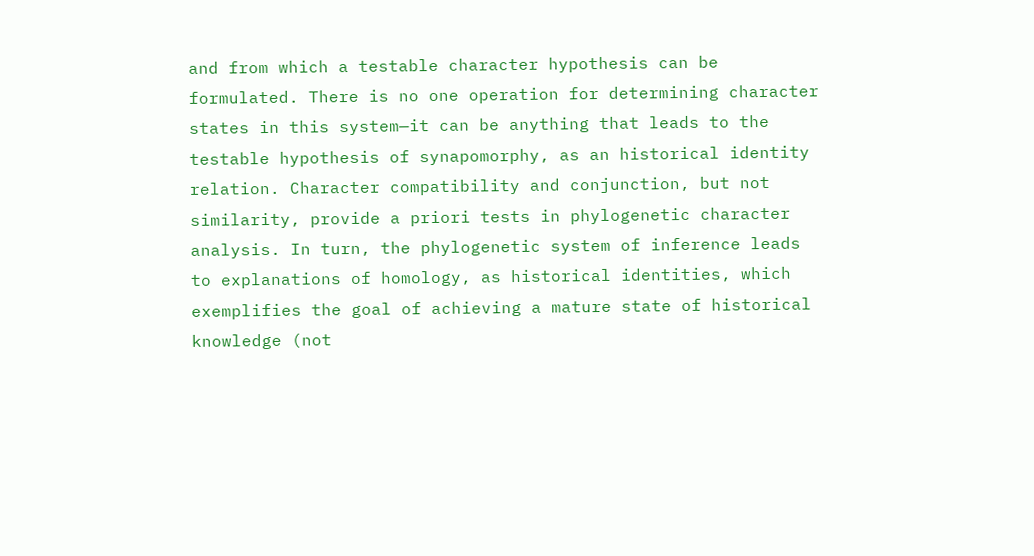and from which a testable character hypothesis can be formulated. There is no one operation for determining character states in this system—it can be anything that leads to the testable hypothesis of synapomorphy, as an historical identity relation. Character compatibility and conjunction, but not similarity, provide a priori tests in phylogenetic character analysis. In turn, the phylogenetic system of inference leads to explanations of homology, as historical identities, which exemplifies the goal of achieving a mature state of historical knowledge (not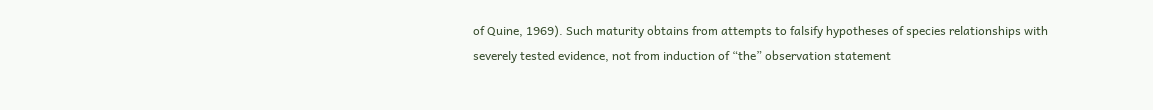of Quine, 1969). Such maturity obtains from attempts to falsify hypotheses of species relationships with severely tested evidence, not from induction of “the” observation statement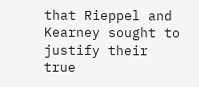that Rieppel and Kearney sought to justify their true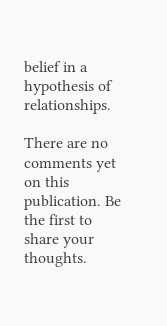belief in a hypothesis of relationships.

There are no comments yet on this publication. Be the first to share your thoughts.